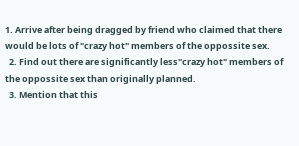1. Arrive after being dragged by friend who claimed that there would be lots of "crazy hot" members of the oppossite sex.
  2. Find out there are significantly less"crazy hot" members of the oppossite sex than originally planned.
  3. Mention that this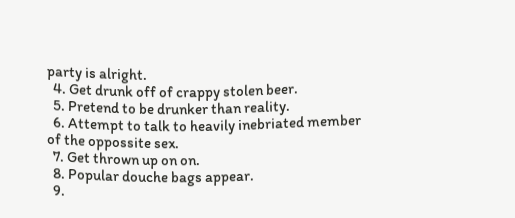party is alright.
  4. Get drunk off of crappy stolen beer.
  5. Pretend to be drunker than reality.
  6. Attempt to talk to heavily inebriated member of the oppossite sex.
  7. Get thrown up on on.
  8. Popular douche bags appear.
  9.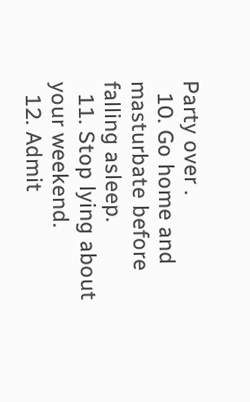Party over .
  10. Go home and masturbate before falling asleep.
  11. Stop lying about your weekend.
  12. Admit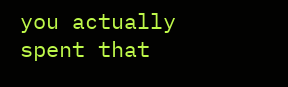you actually spent that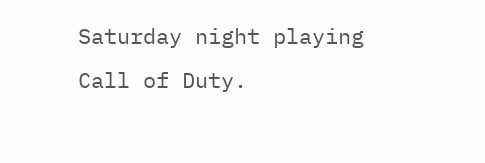Saturday night playing Call of Duty.